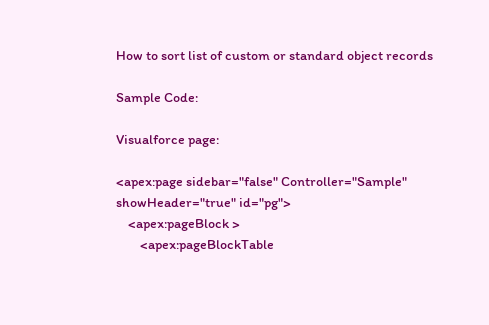How to sort list of custom or standard object records

Sample Code:

Visualforce page:

<apex:page sidebar="false" Controller="Sample" showHeader="true" id="pg">
    <apex:pageBlock >
        <apex:pageBlockTable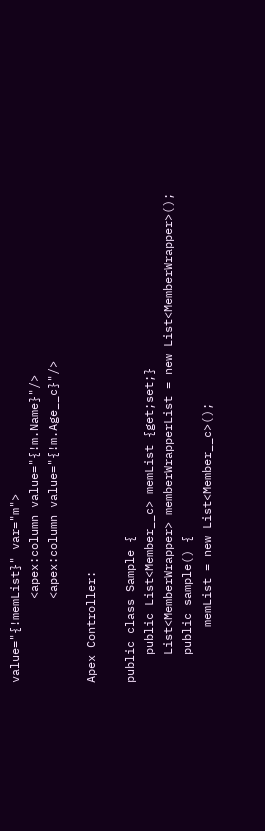value="{!memList}" var="m">
            <apex:column value="{!m.Name}"/>
            <apex:column value="{!m.Age__c}"/>

Apex Controller:

public class Sample {
    public List<Member__c> memList {get;set;}
    List<MemberWrapper> memberWrapperList = new List<MemberWrapper>();
    public sample() {
        memList = new List<Member__c>();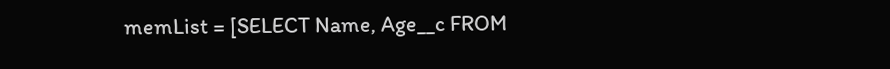memList = [SELECT Name, Age__c FROM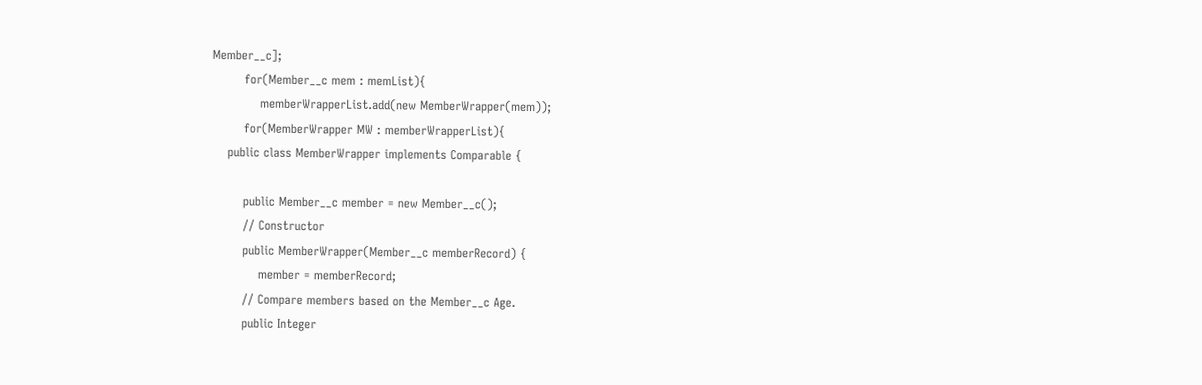Member__c];
        for(Member__c mem : memList){
            memberWrapperList.add(new MemberWrapper(mem));
        for(MemberWrapper MW : memberWrapperList){
    public class MemberWrapper implements Comparable {

        public Member__c member = new Member__c();
        // Constructor
        public MemberWrapper(Member__c memberRecord) {
            member = memberRecord;
        // Compare members based on the Member__c Age.
        public Integer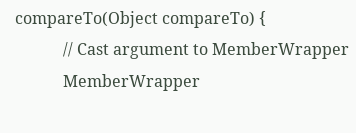compareTo(Object compareTo) {
            // Cast argument to MemberWrapper
            MemberWrapper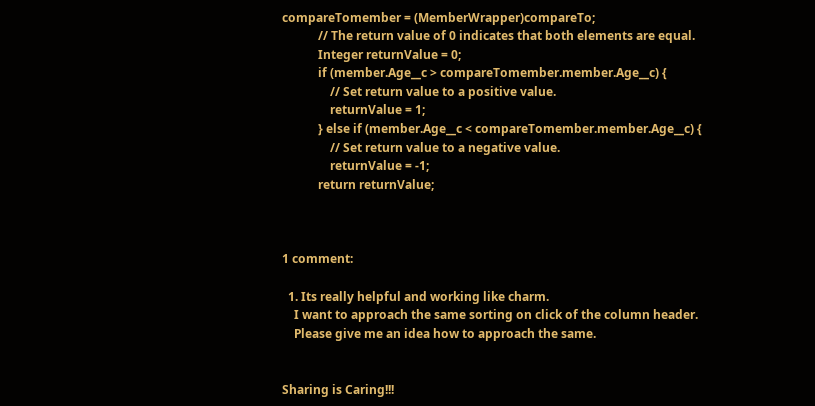compareTomember = (MemberWrapper)compareTo;
            // The return value of 0 indicates that both elements are equal.
            Integer returnValue = 0;
            if (member.Age__c > compareTomember.member.Age__c) {
                // Set return value to a positive value.
                returnValue = 1;
            } else if (member.Age__c < compareTomember.member.Age__c) {
                // Set return value to a negative value.
                returnValue = -1;
            return returnValue;



1 comment:

  1. Its really helpful and working like charm.
    I want to approach the same sorting on click of the column header.
    Please give me an idea how to approach the same.


Sharing is Caring!!!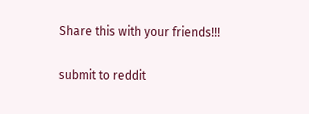Share this with your friends!!!

submit to reddit